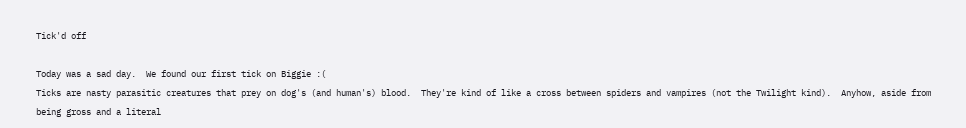Tick'd off

Today was a sad day.  We found our first tick on Biggie :(
Ticks are nasty parasitic creatures that prey on dog's (and human's) blood.  They're kind of like a cross between spiders and vampires (not the Twilight kind).  Anyhow, aside from being gross and a literal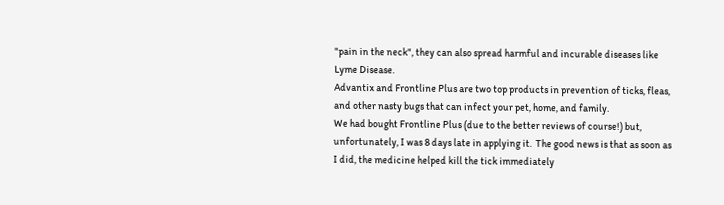"pain in the neck", they can also spread harmful and incurable diseases like Lyme Disease.
Advantix and Frontline Plus are two top products in prevention of ticks, fleas, and other nasty bugs that can infect your pet, home, and family.
We had bought Frontline Plus (due to the better reviews of course!) but, unfortunately, I was 8 days late in applying it.  The good news is that as soon as I did, the medicine helped kill the tick immediately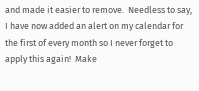and made it easier to remove.  Needless to say, I have now added an alert on my calendar for the first of every month so I never forget to apply this again!  Make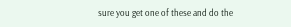sure you get one of these and do the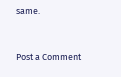same.


Post a Comment